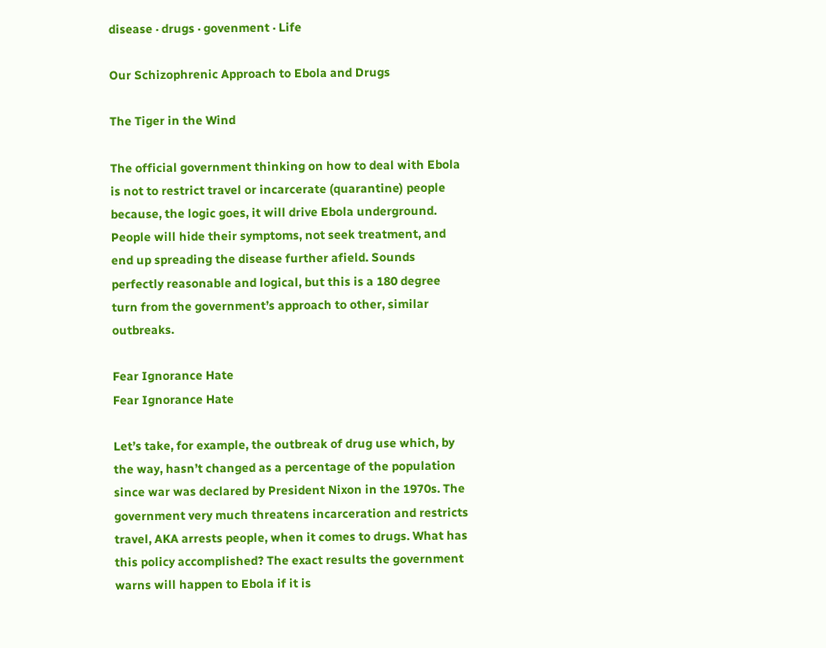disease · drugs · govenment · Life

Our Schizophrenic Approach to Ebola and Drugs

The Tiger in the Wind

The official government thinking on how to deal with Ebola is not to restrict travel or incarcerate (quarantine) people because, the logic goes, it will drive Ebola underground. People will hide their symptoms, not seek treatment, and end up spreading the disease further afield. Sounds perfectly reasonable and logical, but this is a 180 degree turn from the government’s approach to other, similar outbreaks.

Fear Ignorance Hate
Fear Ignorance Hate

Let’s take, for example, the outbreak of drug use which, by the way, hasn’t changed as a percentage of the population since war was declared by President Nixon in the 1970s. The government very much threatens incarceration and restricts travel, AKA arrests people, when it comes to drugs. What has this policy accomplished? The exact results the government warns will happen to Ebola if it is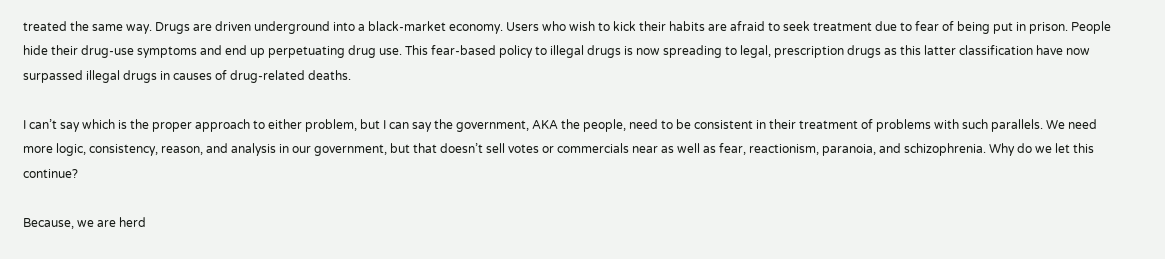treated the same way. Drugs are driven underground into a black-market economy. Users who wish to kick their habits are afraid to seek treatment due to fear of being put in prison. People hide their drug-use symptoms and end up perpetuating drug use. This fear-based policy to illegal drugs is now spreading to legal, prescription drugs as this latter classification have now surpassed illegal drugs in causes of drug-related deaths.

I can’t say which is the proper approach to either problem, but I can say the government, AKA the people, need to be consistent in their treatment of problems with such parallels. We need more logic, consistency, reason, and analysis in our government, but that doesn’t sell votes or commercials near as well as fear, reactionism, paranoia, and schizophrenia. Why do we let this continue?

Because, we are herd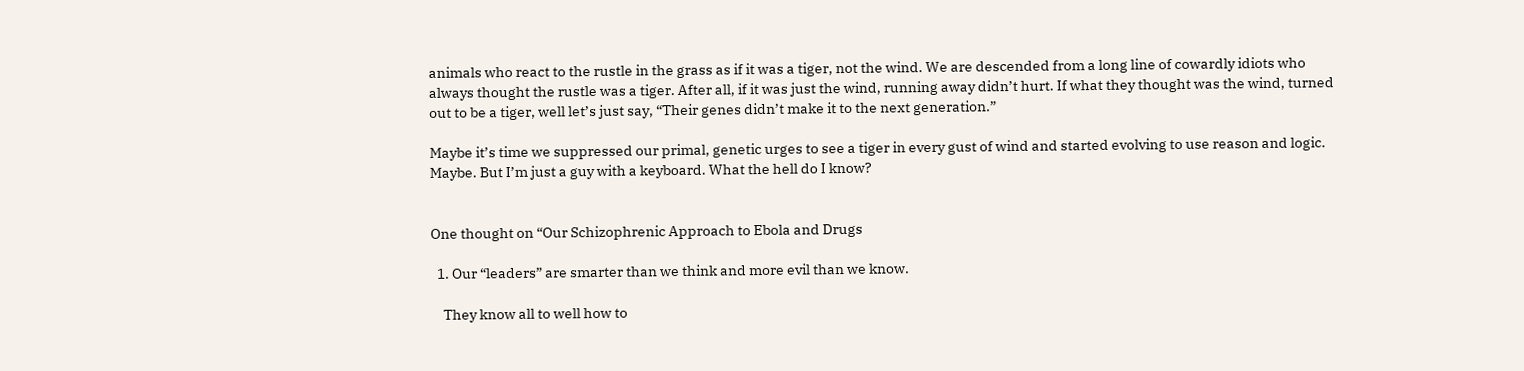animals who react to the rustle in the grass as if it was a tiger, not the wind. We are descended from a long line of cowardly idiots who always thought the rustle was a tiger. After all, if it was just the wind, running away didn’t hurt. If what they thought was the wind, turned out to be a tiger, well let’s just say, “Their genes didn’t make it to the next generation.”

Maybe it’s time we suppressed our primal, genetic urges to see a tiger in every gust of wind and started evolving to use reason and logic. Maybe. But I’m just a guy with a keyboard. What the hell do I know?


One thought on “Our Schizophrenic Approach to Ebola and Drugs

  1. Our “leaders” are smarter than we think and more evil than we know.

    They know all to well how to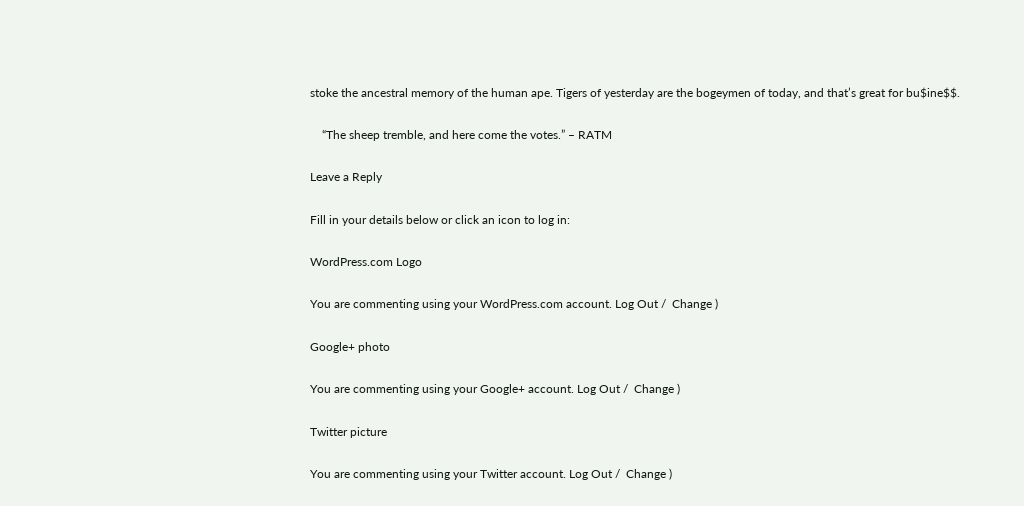stoke the ancestral memory of the human ape. Tigers of yesterday are the bogeymen of today, and that’s great for bu$ine$$.

    “The sheep tremble, and here come the votes.” – RATM

Leave a Reply

Fill in your details below or click an icon to log in:

WordPress.com Logo

You are commenting using your WordPress.com account. Log Out /  Change )

Google+ photo

You are commenting using your Google+ account. Log Out /  Change )

Twitter picture

You are commenting using your Twitter account. Log Out /  Change )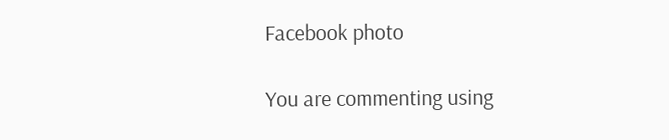Facebook photo

You are commenting using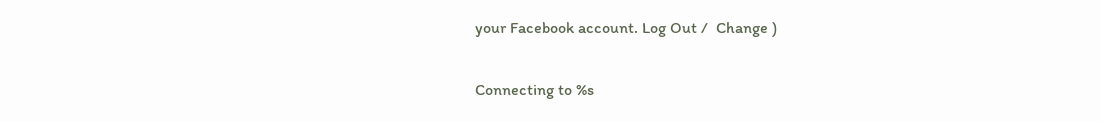your Facebook account. Log Out /  Change )


Connecting to %s